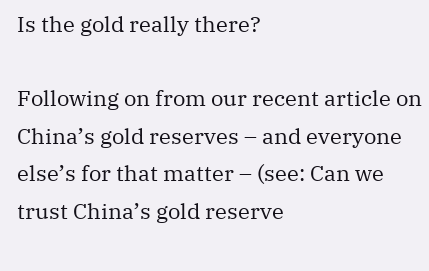Is the gold really there?

Following on from our recent article on China’s gold reserves – and everyone else’s for that matter – (see: Can we trust China’s gold reserve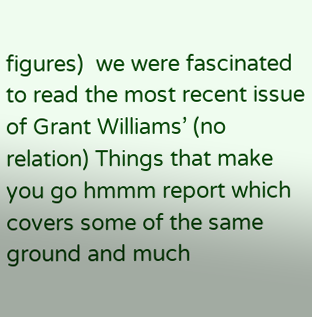figures)  we were fascinated to read the most recent issue of Grant Williams’ (no relation) Things that make you go hmmm report which covers some of the same ground and much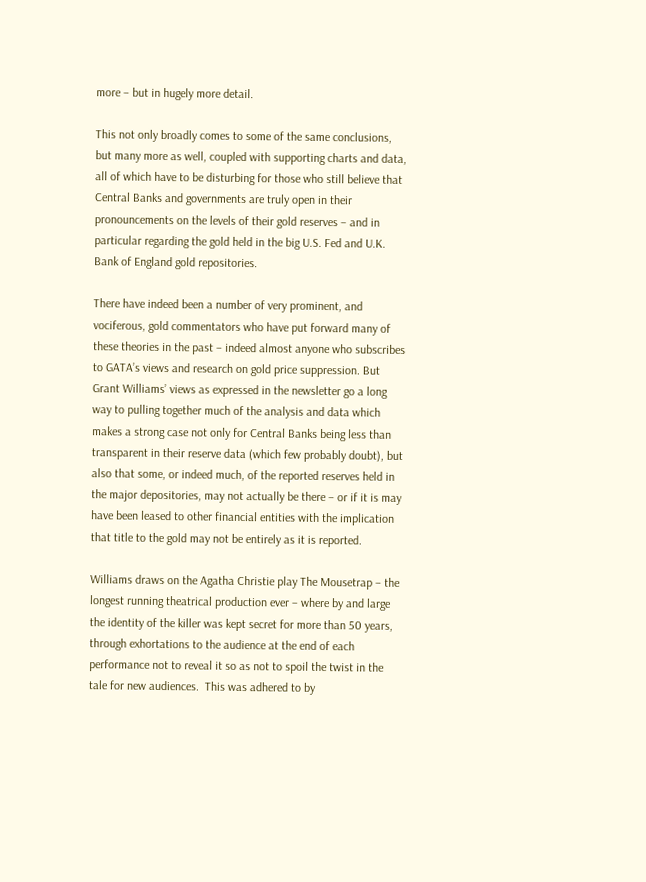more – but in hugely more detail.

This not only broadly comes to some of the same conclusions, but many more as well, coupled with supporting charts and data, all of which have to be disturbing for those who still believe that Central Banks and governments are truly open in their pronouncements on the levels of their gold reserves – and in particular regarding the gold held in the big U.S. Fed and U.K. Bank of England gold repositories.

There have indeed been a number of very prominent, and vociferous, gold commentators who have put forward many of these theories in the past – indeed almost anyone who subscribes to GATA’s views and research on gold price suppression. But Grant Williams’ views as expressed in the newsletter go a long way to pulling together much of the analysis and data which makes a strong case not only for Central Banks being less than transparent in their reserve data (which few probably doubt), but also that some, or indeed much, of the reported reserves held in the major depositories, may not actually be there – or if it is may have been leased to other financial entities with the implication that title to the gold may not be entirely as it is reported.

Williams draws on the Agatha Christie play The Mousetrap – the longest running theatrical production ever – where by and large the identity of the killer was kept secret for more than 50 years, through exhortations to the audience at the end of each performance not to reveal it so as not to spoil the twist in the tale for new audiences.  This was adhered to by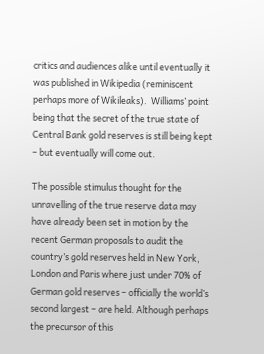critics and audiences alike until eventually it was published in Wikipedia (reminiscent perhaps more of Wikileaks).  Williams’ point being that the secret of the true state of Central Bank gold reserves is still being kept – but eventually will come out.

The possible stimulus thought for the unravelling of the true reserve data may have already been set in motion by the recent German proposals to audit the country’s gold reserves held in New York, London and Paris where just under 70% of German gold reserves – officially the world’s second largest – are held. Although perhaps the precursor of this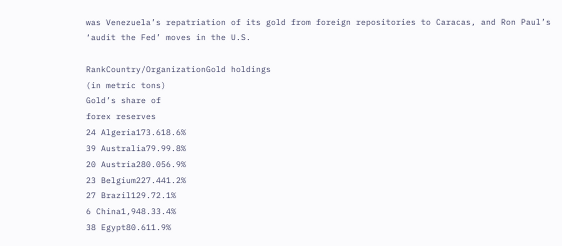was Venezuela’s repatriation of its gold from foreign repositories to Caracas, and Ron Paul’s ‘audit the Fed’ moves in the U.S.

RankCountry/OrganizationGold holdings
(in metric tons)
Gold’s share of
forex reserves
24 Algeria173.618.6%
39 Australia79.99.8%
20 Austria280.056.9%
23 Belgium227.441.2%
27 Brazil129.72.1%
6 China1,948.33.4%
38 Egypt80.611.9%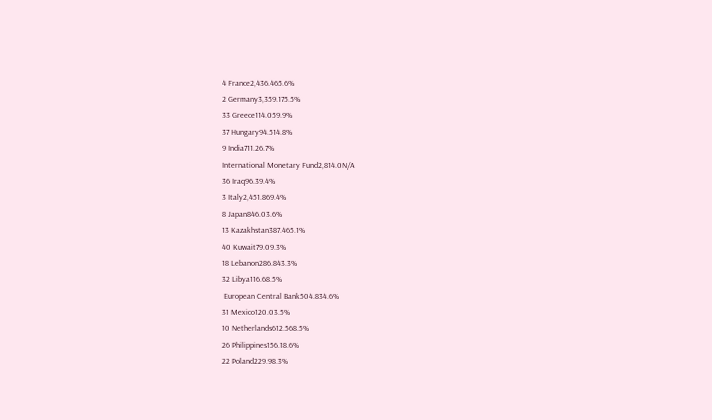4 France2,436.465.6%
2 Germany3,359.175.5%
33 Greece114.059.9%
37 Hungary94.514.8%
9 India711.26.7%
International Monetary Fund2,814.0N/A
36 Iraq96.39.4%
3 Italy2,451.869.4%
8 Japan846.03.6%
13 Kazakhstan387.465.1%
40 Kuwait79.09.3%
18 Lebanon286.843.3%
32 Libya116.68.5%
 European Central Bank504.834.6%
31 Mexico120.03.5%
10 Netherlands612.568.5%
26 Philippines156.18.6%
22 Poland229.98.3%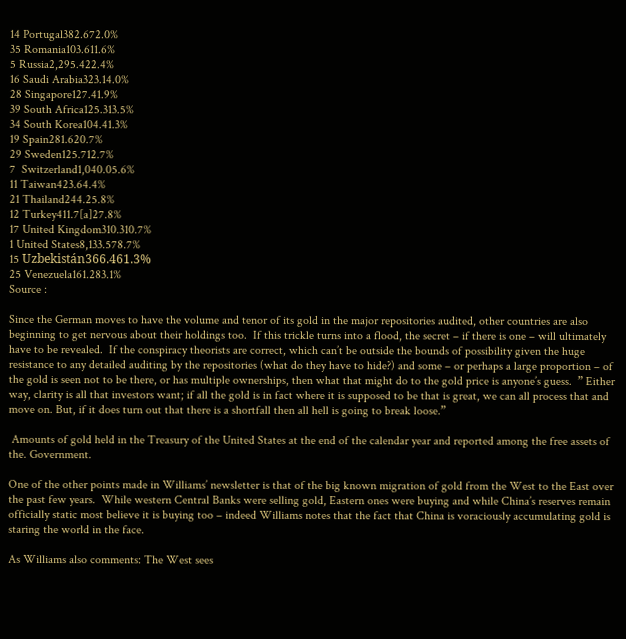14 Portugal382.672.0%
35 Romania103.611.6%
5 Russia2,295.422.4%
16 Saudi Arabia323.14.0%
28 Singapore127.41.9%
39 South Africa125.313.5%
34 South Korea104.41.3%
19 Spain281.620.7%
29 Sweden125.712.7%
7  Switzerland1,040.05.6%
11 Taiwan423.64.4%
21 Thailand244.25.8%
12 Turkey411.7[a]27.8%
17 United Kingdom310.310.7%
1 United States8,133.578.7%
15 Uzbekistán366.461.3%
25 Venezuela161.283.1%
Source :

Since the German moves to have the volume and tenor of its gold in the major repositories audited, other countries are also beginning to get nervous about their holdings too.  If this trickle turns into a flood, the secret – if there is one – will ultimately have to be revealed.  If the conspiracy theorists are correct, which can’t be outside the bounds of possibility given the huge resistance to any detailed auditing by the repositories (what do they have to hide?) and some – or perhaps a large proportion – of the gold is seen not to be there, or has multiple ownerships, then what that might do to the gold price is anyone’s guess.  ” Either way, clarity is all that investors want; if all the gold is in fact where it is supposed to be that is great, we can all process that and move on. But, if it does turn out that there is a shortfall then all hell is going to break loose.”

 Amounts of gold held in the Treasury of the United States at the end of the calendar year and reported among the free assets of the. Government.

One of the other points made in Williams’ newsletter is that of the big known migration of gold from the West to the East over the past few years.  While western Central Banks were selling gold, Eastern ones were buying and while China’s reserves remain officially static most believe it is buying too – indeed Williams notes that the fact that China is voraciously accumulating gold is staring the world in the face.

As Williams also comments: The West sees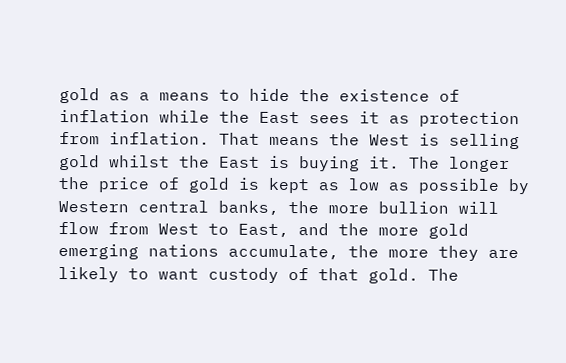gold as a means to hide the existence of inflation while the East sees it as protection from inflation. That means the West is selling gold whilst the East is buying it. The longer the price of gold is kept as low as possible by Western central banks, the more bullion will flow from West to East, and the more gold emerging nations accumulate, the more they are likely to want custody of that gold. The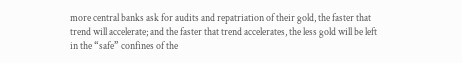more central banks ask for audits and repatriation of their gold, the faster that trend will accelerate; and the faster that trend accelerates, the less gold will be left in the “safe” confines of the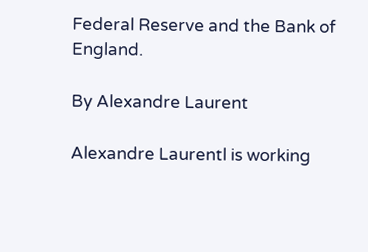Federal Reserve and the Bank of England.

By Alexandre Laurent

Alexandre Laurentl is working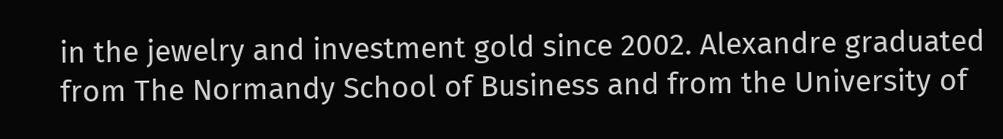in the jewelry and investment gold since 2002. Alexandre graduated from The Normandy School of Business and from the University of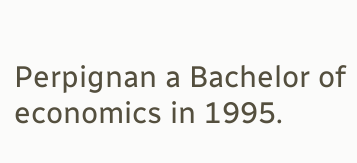Perpignan a Bachelor of economics in 1995.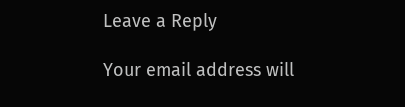Leave a Reply

Your email address will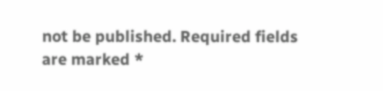not be published. Required fields are marked *